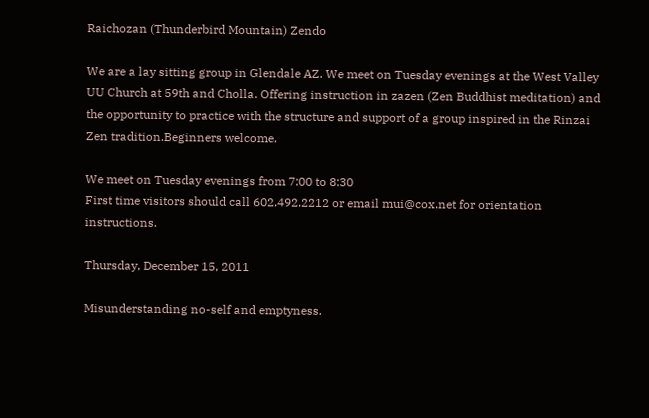Raichozan (Thunderbird Mountain) Zendo

We are a lay sitting group in Glendale AZ. We meet on Tuesday evenings at the West Valley UU Church at 59th and Cholla. Offering instruction in zazen (Zen Buddhist meditation) and the opportunity to practice with the structure and support of a group inspired in the Rinzai Zen tradition.Beginners welcome.

We meet on Tuesday evenings from 7:00 to 8:30
First time visitors should call 602.492.2212 or email mui@cox.net for orientation instructions.

Thursday, December 15, 2011

Misunderstanding no-self and emptyness.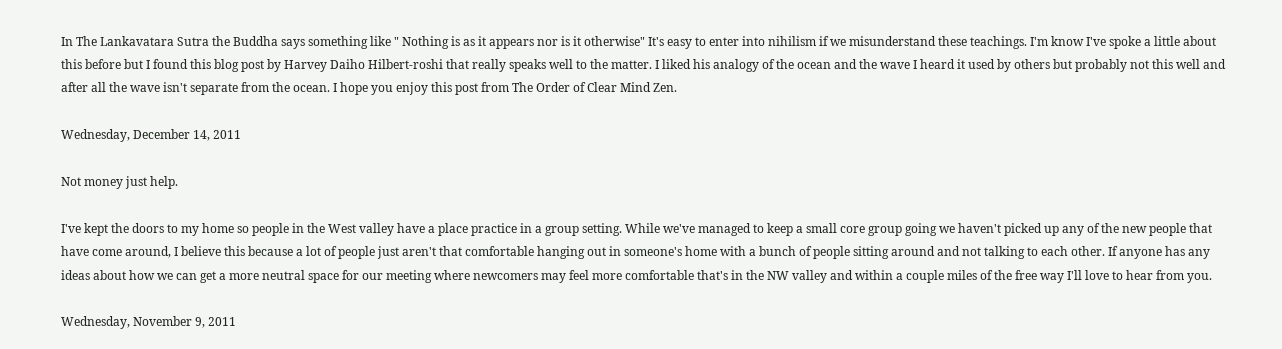In The Lankavatara Sutra the Buddha says something like " Nothing is as it appears nor is it otherwise" It's easy to enter into nihilism if we misunderstand these teachings. I'm know I've spoke a little about this before but I found this blog post by Harvey Daiho Hilbert-roshi that really speaks well to the matter. I liked his analogy of the ocean and the wave I heard it used by others but probably not this well and after all the wave isn't separate from the ocean. I hope you enjoy this post from The Order of Clear Mind Zen.

Wednesday, December 14, 2011

Not money just help.

I've kept the doors to my home so people in the West valley have a place practice in a group setting. While we've managed to keep a small core group going we haven't picked up any of the new people that have come around, I believe this because a lot of people just aren't that comfortable hanging out in someone's home with a bunch of people sitting around and not talking to each other. If anyone has any ideas about how we can get a more neutral space for our meeting where newcomers may feel more comfortable that's in the NW valley and within a couple miles of the free way I'll love to hear from you.

Wednesday, November 9, 2011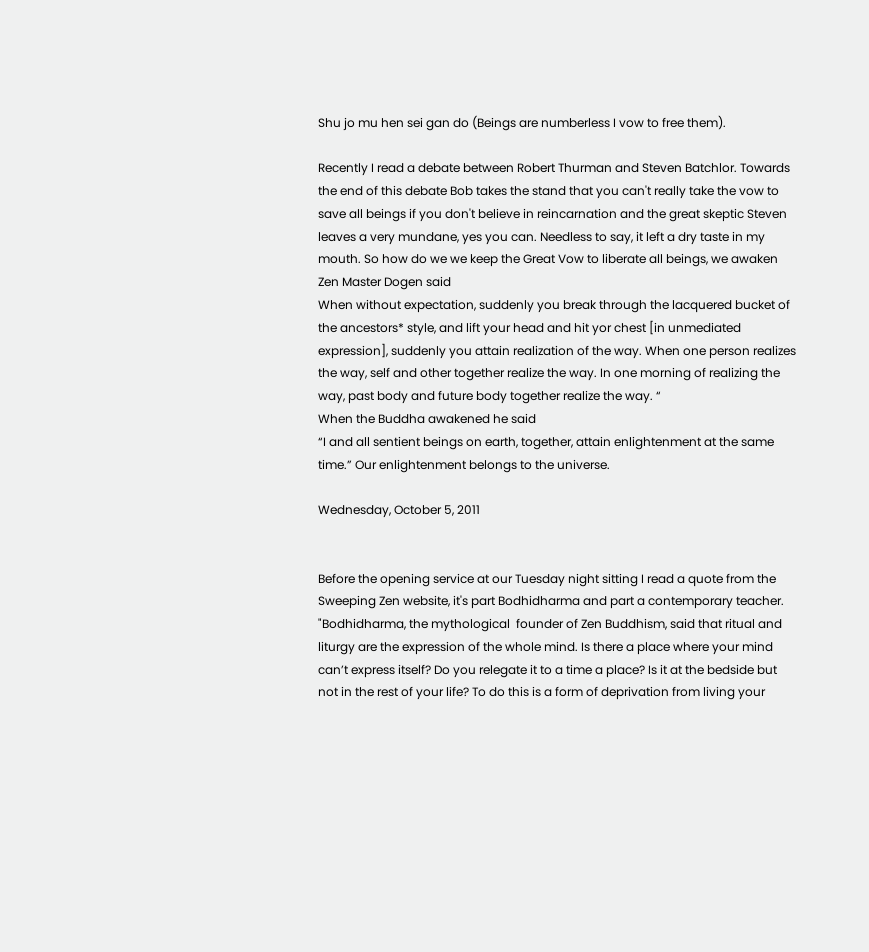Shu jo mu hen sei gan do (Beings are numberless I vow to free them).

Recently I read a debate between Robert Thurman and Steven Batchlor. Towards the end of this debate Bob takes the stand that you can't really take the vow to save all beings if you don't believe in reincarnation and the great skeptic Steven leaves a very mundane, yes you can. Needless to say, it left a dry taste in my mouth. So how do we we keep the Great Vow to liberate all beings, we awaken
Zen Master Dogen said
When without expectation, suddenly you break through the lacquered bucket of the ancestors* style, and lift your head and hit yor chest [in unmediated expression], suddenly you attain realization of the way. When one person realizes the way, self and other together realize the way. In one morning of realizing the way, past body and future body together realize the way. “
When the Buddha awakened he said
“I and all sentient beings on earth, together, attain enlightenment at the same time.” Our enlightenment belongs to the universe.

Wednesday, October 5, 2011


Before the opening service at our Tuesday night sitting I read a quote from the Sweeping Zen website, it's part Bodhidharma and part a contemporary teacher.
"Bodhidharma, the mythological  founder of Zen Buddhism, said that ritual and liturgy are the expression of the whole mind. Is there a place where your mind can’t express itself? Do you relegate it to a time a place? Is it at the bedside but not in the rest of your life? To do this is a form of deprivation from living your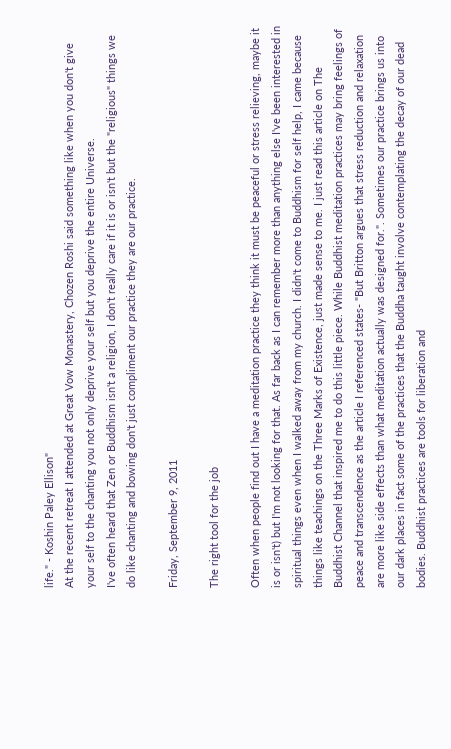life." - Koshin Paley Ellison"
At the recent retreat I attended at Great Vow Monastery, Chozen Roshi said something like when you don't give your self to the chanting you not only deprive your self but you deprive the entire Universe.
I've often heard that Zen or Buddhism isn't a religion, I don't really care if it is or isn't but the "religious" things we do like chanting and bowing don't just compliment our practice they are our practice.

Friday, September 9, 2011

The right tool for the job

Often when people find out I have a meditation practice they think it must be peaceful or stress relieving, maybe it is or isn't) but I'm not looking for that. As far back as I can remember more than anything else I've been interested in spiritual things even when I walked away from my church. I didn't come to Buddhism for self help, I came because things like teachings on the Three Marks of Existence, just made sense to me. I just read this article on The Buddhist Channel that inspired me to do this little piece. While Buddhist meditation practices may bring feelings of peace and transcendence as the article I referenced states- "But Britton argues that stress reduction and relaxation are more like side effects than what meditation actually was designed for.". Sometimes our practice brings us into our dark places in fact some of the practices that the Buddha taught involve contemplating the decay of our dead bodies. Buddhist practices are tools for liberation and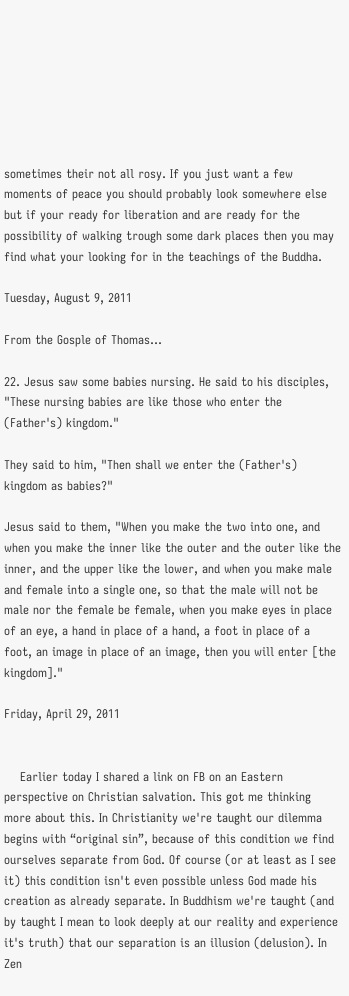sometimes their not all rosy. If you just want a few moments of peace you should probably look somewhere else but if your ready for liberation and are ready for the possibility of walking trough some dark places then you may find what your looking for in the teachings of the Buddha.

Tuesday, August 9, 2011

From the Gosple of Thomas...

22. Jesus saw some babies nursing. He said to his disciples, "These nursing babies are like those who enter the (Father's) kingdom."

They said to him, "Then shall we enter the (Father's) kingdom as babies?"

Jesus said to them, "When you make the two into one, and when you make the inner like the outer and the outer like the inner, and the upper like the lower, and when you make male and female into a single one, so that the male will not be male nor the female be female, when you make eyes in place of an eye, a hand in place of a hand, a foot in place of a foot, an image in place of an image, then you will enter [the kingdom]."

Friday, April 29, 2011


    Earlier today I shared a link on FB on an Eastern perspective on Christian salvation. This got me thinking more about this. In Christianity we're taught our dilemma begins with “original sin”, because of this condition we find ourselves separate from God. Of course (or at least as I see it) this condition isn't even possible unless God made his creation as already separate. In Buddhism we're taught (and by taught I mean to look deeply at our reality and experience it's truth) that our separation is an illusion (delusion). In Zen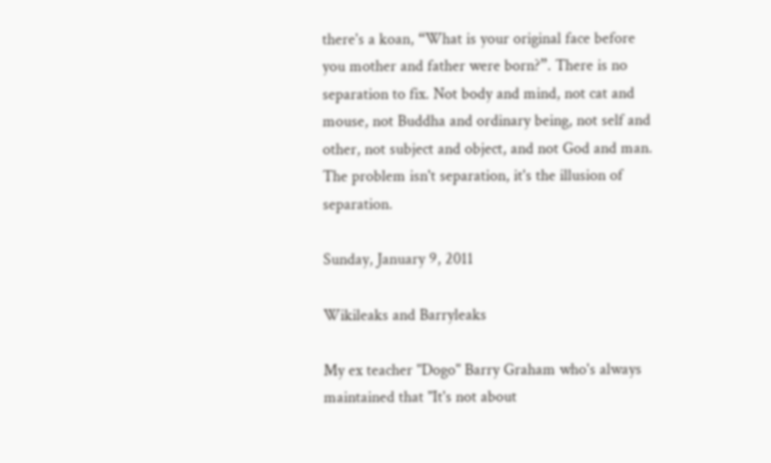there's a koan, “What is your original face before you mother and father were born?”. There is no separation to fix. Not body and mind, not cat and mouse, not Buddha and ordinary being, not self and other, not subject and object, and not God and man. The problem isn't separation, it's the illusion of separation.

Sunday, January 9, 2011

Wikileaks and Barryleaks

My ex teacher "Dogo" Barry Graham who's always maintained that "It's not about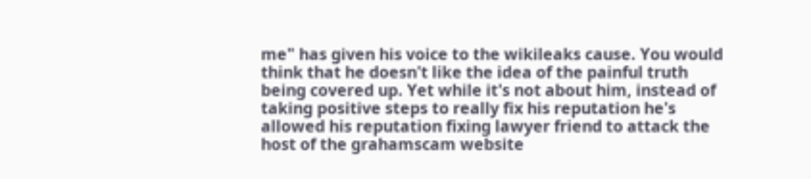me" has given his voice to the wikileaks cause. You would think that he doesn't like the idea of the painful truth being covered up. Yet while it's not about him, instead of taking positive steps to really fix his reputation he's allowed his reputation fixing lawyer friend to attack the host of the grahamscam website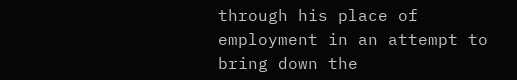through his place of employment in an attempt to bring down the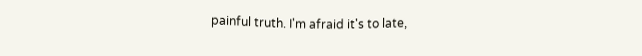painful truth. I'm afraid it's to late,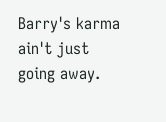Barry's karma ain't just going away.